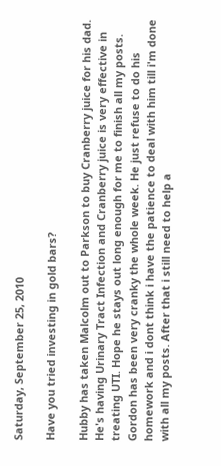Saturday, September 25, 2010

Have you tried investing in gold bars?

Hubby has taken Malcolm out to Parkson to buy Cranberry juice for his dad. He's having Urinary Tract Infection and Cranberry juice is very effective in treating UTI. Hope he stays out long enough for me to finish all my posts. Gordon has been very cranky the whole week. He just refuse to do his homework and i dont think i have the patience to deal with him till i'm done with all my posts. After that i still need to help a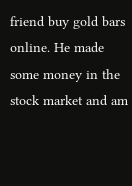friend buy gold bars online. He made some money in the stock market and am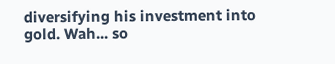diversifying his investment into gold. Wah... so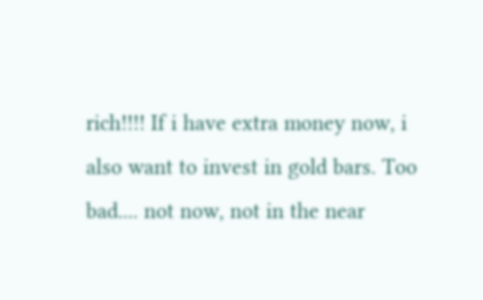rich!!!! If i have extra money now, i also want to invest in gold bars. Too bad.... not now, not in the near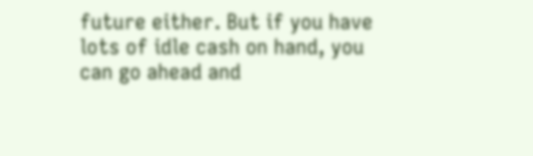future either. But if you have lots of idle cash on hand, you can go ahead and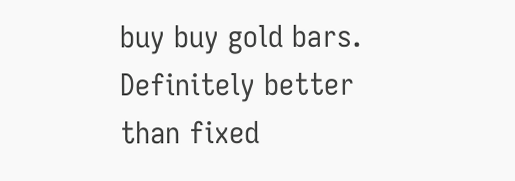buy buy gold bars. Definitely better than fixed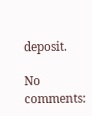deposit.

No comments: